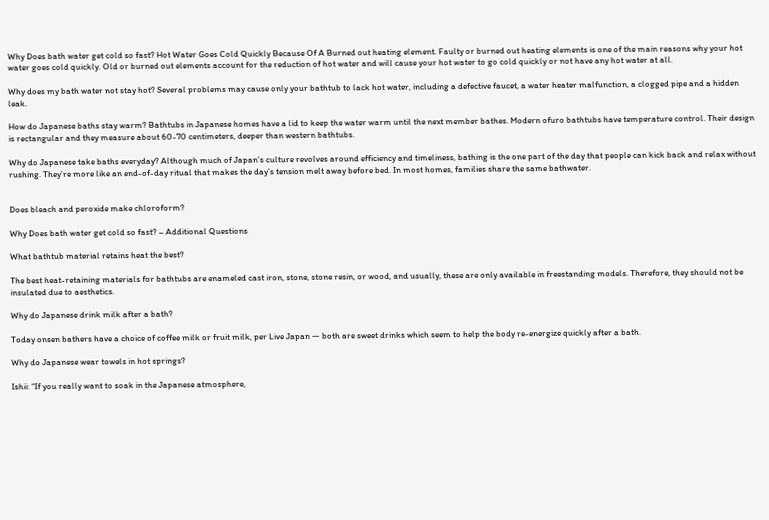Why Does bath water get cold so fast? Hot Water Goes Cold Quickly Because Of A Burned out heating element. Faulty or burned out heating elements is one of the main reasons why your hot water goes cold quickly. Old or burned out elements account for the reduction of hot water and will cause your hot water to go cold quickly or not have any hot water at all.

Why does my bath water not stay hot? Several problems may cause only your bathtub to lack hot water, including a defective faucet, a water heater malfunction, a clogged pipe and a hidden leak.

How do Japanese baths stay warm? Bathtubs in Japanese homes have a lid to keep the water warm until the next member bathes. Modern ofuro bathtubs have temperature control. Their design is rectangular and they measure about 60-70 centimeters, deeper than western bathtubs.

Why do Japanese take baths everyday? Although much of Japan’s culture revolves around efficiency and timeliness, bathing is the one part of the day that people can kick back and relax without rushing. They’re more like an end-of-day ritual that makes the day’s tension melt away before bed. In most homes, families share the same bathwater.


Does bleach and peroxide make chloroform?

Why Does bath water get cold so fast? – Additional Questions

What bathtub material retains heat the best?

The best heat-retaining materials for bathtubs are enameled cast iron, stone, stone resin, or wood, and usually, these are only available in freestanding models. Therefore, they should not be insulated due to aesthetics.

Why do Japanese drink milk after a bath?

Today onsen bathers have a choice of coffee milk or fruit milk, per Live Japan — both are sweet drinks which seem to help the body re-energize quickly after a bath.

Why do Japanese wear towels in hot springs?

Ishii: “If you really want to soak in the Japanese atmosphere,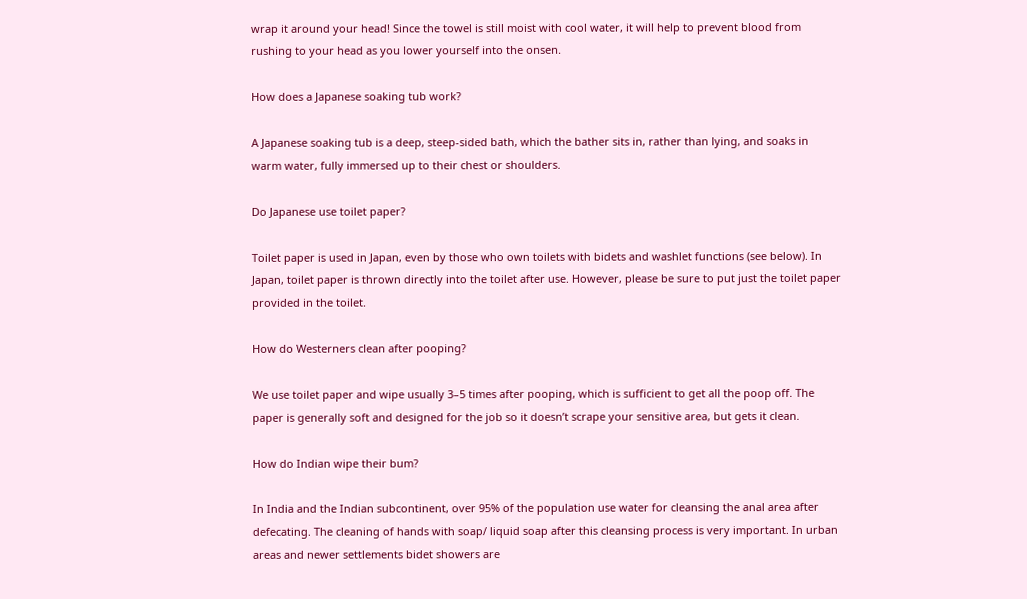wrap it around your head! Since the towel is still moist with cool water, it will help to prevent blood from rushing to your head as you lower yourself into the onsen.

How does a Japanese soaking tub work?

A Japanese soaking tub is a deep, steep-sided bath, which the bather sits in, rather than lying, and soaks in warm water, fully immersed up to their chest or shoulders.

Do Japanese use toilet paper?

Toilet paper is used in Japan, even by those who own toilets with bidets and washlet functions (see below). In Japan, toilet paper is thrown directly into the toilet after use. However, please be sure to put just the toilet paper provided in the toilet.

How do Westerners clean after pooping?

We use toilet paper and wipe usually 3–5 times after pooping, which is sufficient to get all the poop off. The paper is generally soft and designed for the job so it doesn’t scrape your sensitive area, but gets it clean.

How do Indian wipe their bum?

In India and the Indian subcontinent, over 95% of the population use water for cleansing the anal area after defecating. The cleaning of hands with soap/ liquid soap after this cleansing process is very important. In urban areas and newer settlements bidet showers are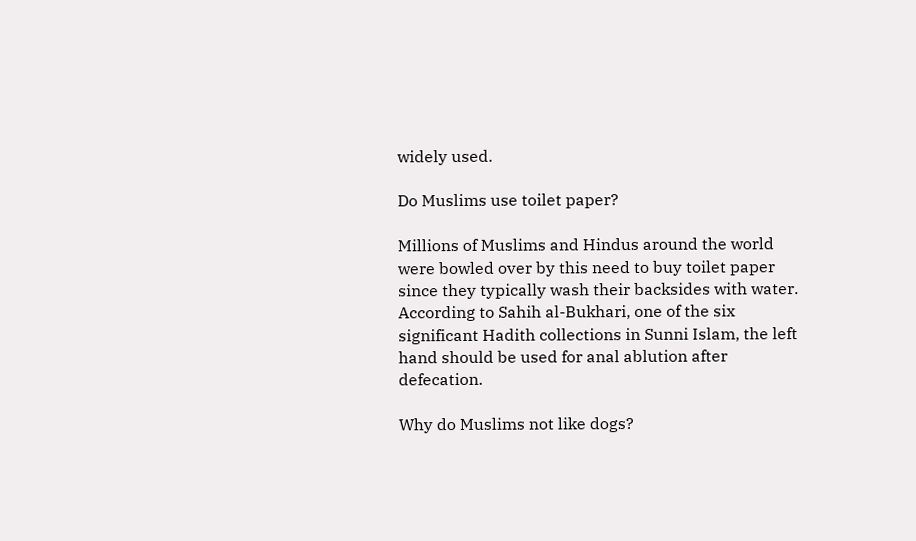widely used.

Do Muslims use toilet paper?

Millions of Muslims and Hindus around the world were bowled over by this need to buy toilet paper since they typically wash their backsides with water. According to Sahih al-Bukhari, one of the six significant Hadith collections in Sunni Islam, the left hand should be used for anal ablution after defecation.

Why do Muslims not like dogs?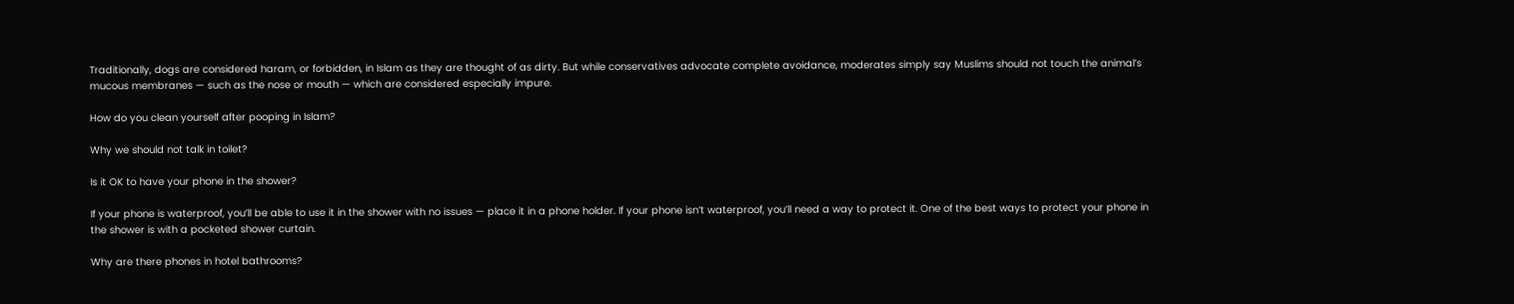Traditionally, dogs are considered haram, or forbidden, in Islam as they are thought of as dirty. But while conservatives advocate complete avoidance, moderates simply say Muslims should not touch the animal’s mucous membranes — such as the nose or mouth — which are considered especially impure.

How do you clean yourself after pooping in Islam?

Why we should not talk in toilet?

Is it OK to have your phone in the shower?

If your phone is waterproof, you’ll be able to use it in the shower with no issues — place it in a phone holder. If your phone isn’t waterproof, you’ll need a way to protect it. One of the best ways to protect your phone in the shower is with a pocketed shower curtain.

Why are there phones in hotel bathrooms?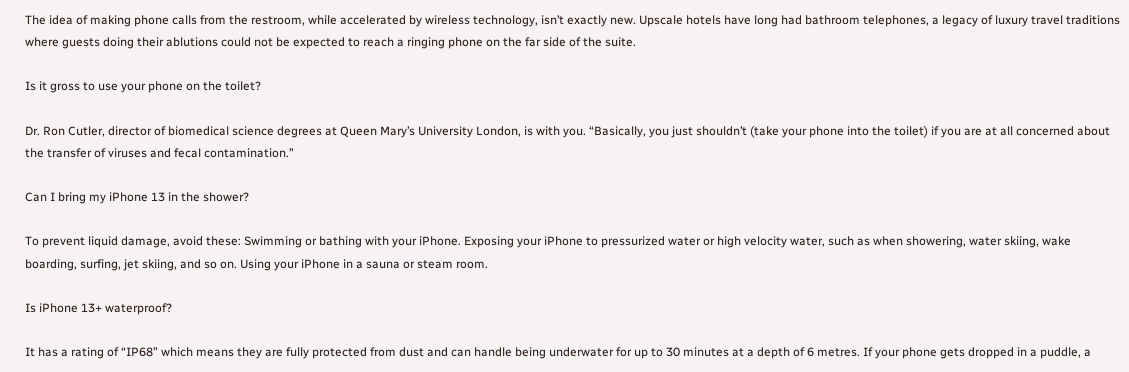The idea of making phone calls from the restroom, while accelerated by wireless technology, isn’t exactly new. Upscale hotels have long had bathroom telephones, a legacy of luxury travel traditions where guests doing their ablutions could not be expected to reach a ringing phone on the far side of the suite.

Is it gross to use your phone on the toilet?

Dr. Ron Cutler, director of biomedical science degrees at Queen Mary’s University London, is with you. “Basically, you just shouldn’t (take your phone into the toilet) if you are at all concerned about the transfer of viruses and fecal contamination.”

Can I bring my iPhone 13 in the shower?

To prevent liquid damage, avoid these: Swimming or bathing with your iPhone. Exposing your iPhone to pressurized water or high velocity water, such as when showering, water skiing, wake boarding, surfing, jet skiing, and so on. Using your iPhone in a sauna or steam room.

Is iPhone 13+ waterproof?

It has a rating of “IP68” which means they are fully protected from dust and can handle being underwater for up to 30 minutes at a depth of 6 metres. If your phone gets dropped in a puddle, a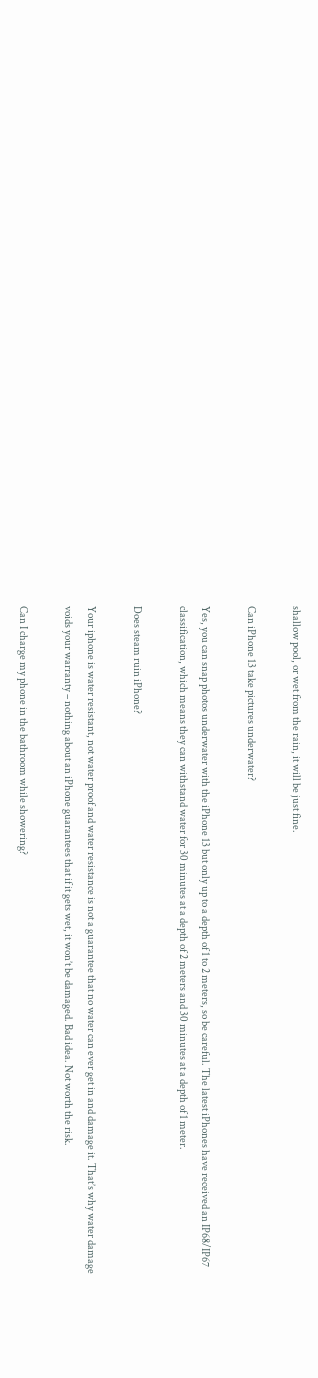shallow pool, or wet from the rain, it will be just fine.

Can iPhone 13 take pictures underwater?

Yes, you can snap photos underwater with the iPhone 13 but only up to a depth of 1 to 2 meters, so be careful. The latest iPhones have received an IP68/IP67 classification, which means they can withstand water for 30 minutes at a depth of 2 meters and 30 minutes at a depth of 1 meter.

Does steam ruin iPhone?

Your iphone is water resistant, not water proof and water resistance is not a guarantee that no water can ever get in and damage it. That’s why water damage voids your warranty – nothing about an iPhone guarantees that if it gets wet, it won’t be damaged. Bad idea. Not worth the risk.

Can I charge my phone in the bathroom while showering?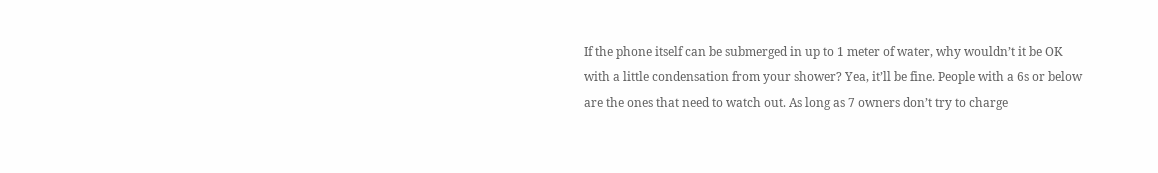If the phone itself can be submerged in up to 1 meter of water, why wouldn’t it be OK with a little condensation from your shower? Yea, it’ll be fine. People with a 6s or below are the ones that need to watch out. As long as 7 owners don’t try to charge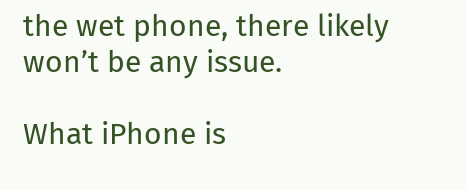the wet phone, there likely won’t be any issue.

What iPhone is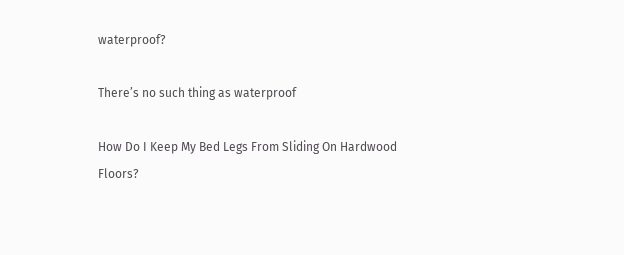waterproof?

There’s no such thing as waterproof

How Do I Keep My Bed Legs From Sliding On Hardwood Floors?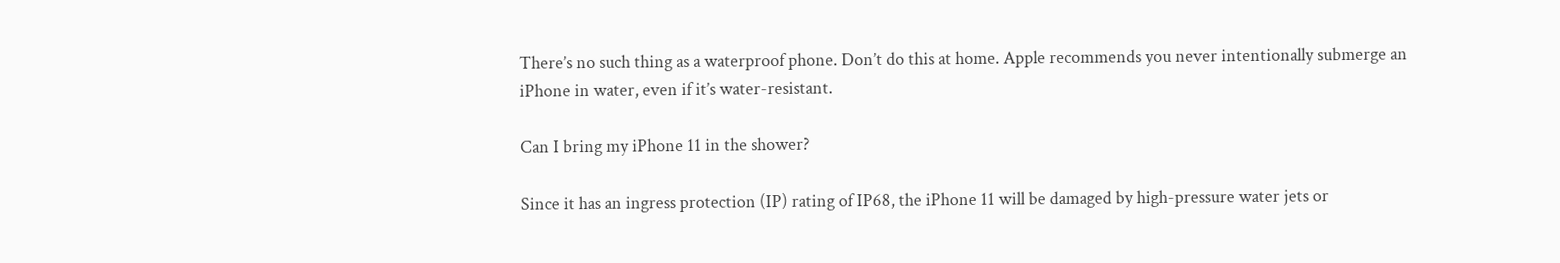There’s no such thing as a waterproof phone. Don’t do this at home. Apple recommends you never intentionally submerge an iPhone in water, even if it’s water-resistant.

Can I bring my iPhone 11 in the shower?

Since it has an ingress protection (IP) rating of IP68, the iPhone 11 will be damaged by high-pressure water jets or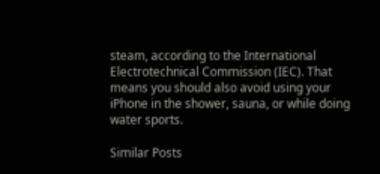steam, according to the International Electrotechnical Commission (IEC). That means you should also avoid using your iPhone in the shower, sauna, or while doing water sports.

Similar Posts